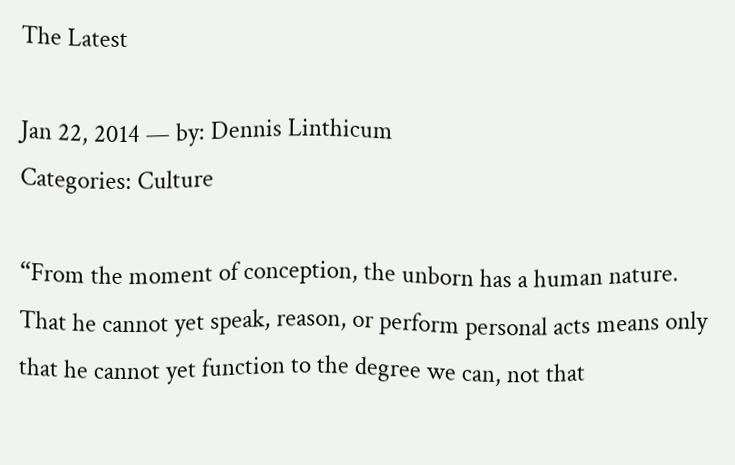The Latest

Jan 22, 2014 — by: Dennis Linthicum
Categories: Culture

“From the moment of conception, the unborn has a human nature. That he cannot yet speak, reason, or perform personal acts means only that he cannot yet function to the degree we can, not that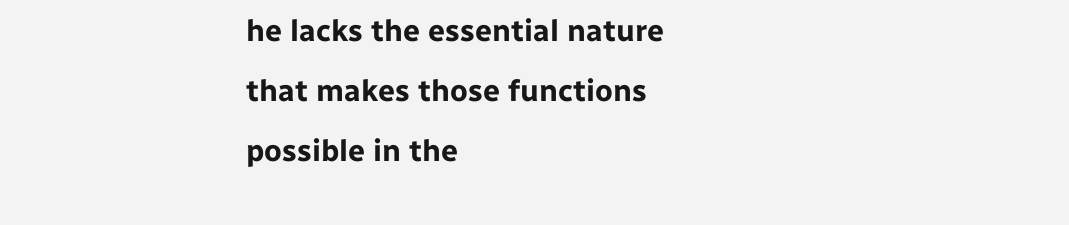he lacks the essential nature that makes those functions possible in the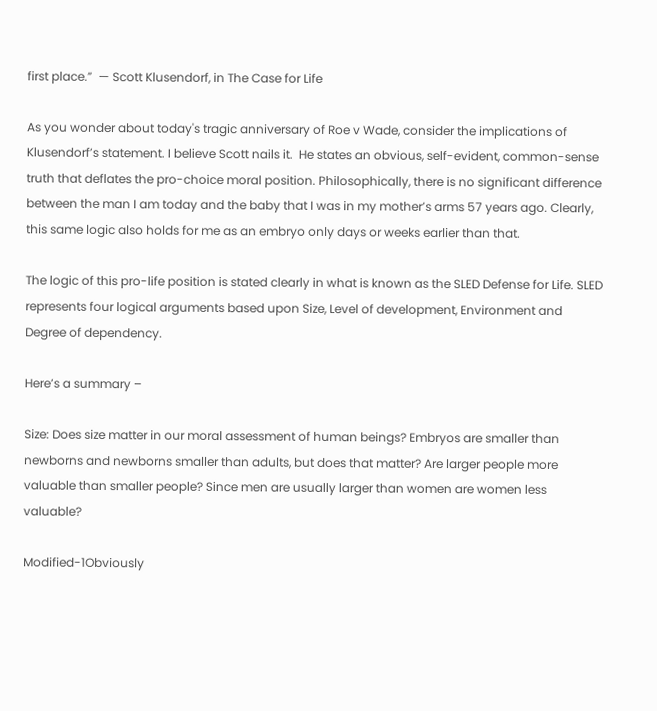first place.”  — Scott Klusendorf, in The Case for Life

As you wonder about today's tragic anniversary of Roe v Wade, consider the implications of Klusendorf’s statement. I believe Scott nails it.  He states an obvious, self-evident, common-sense truth that deflates the pro-choice moral position. Philosophically, there is no significant difference between the man I am today and the baby that I was in my mother’s arms 57 years ago. Clearly, this same logic also holds for me as an embryo only days or weeks earlier than that.

The logic of this pro-life position is stated clearly in what is known as the SLED Defense for Life. SLED represents four logical arguments based upon Size, Level of development, Environment and Degree of dependency.

Here’s a summary –

Size: Does size matter in our moral assessment of human beings? Embryos are smaller than newborns and newborns smaller than adults, but does that matter? Are larger people more valuable than smaller people? Since men are usually larger than women are women less valuable?

Modified-1Obviously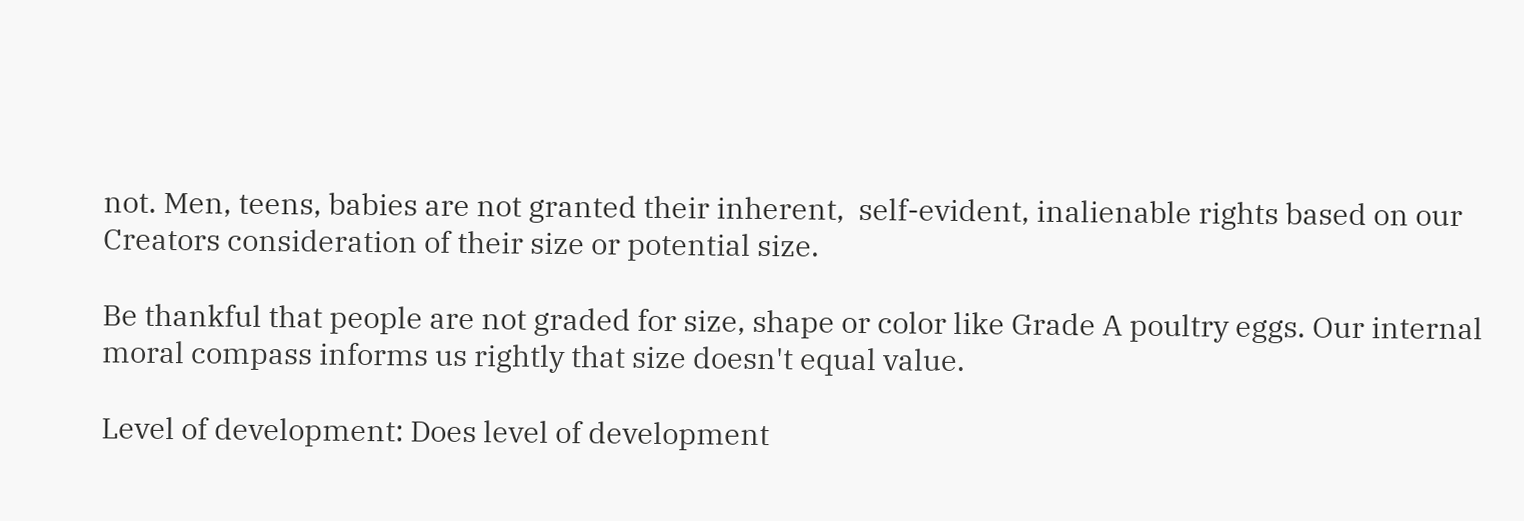not. Men, teens, babies are not granted their inherent,  self-evident, inalienable rights based on our Creators consideration of their size or potential size.

Be thankful that people are not graded for size, shape or color like Grade A poultry eggs. Our internal moral compass informs us rightly that size doesn't equal value.

Level of development: Does level of development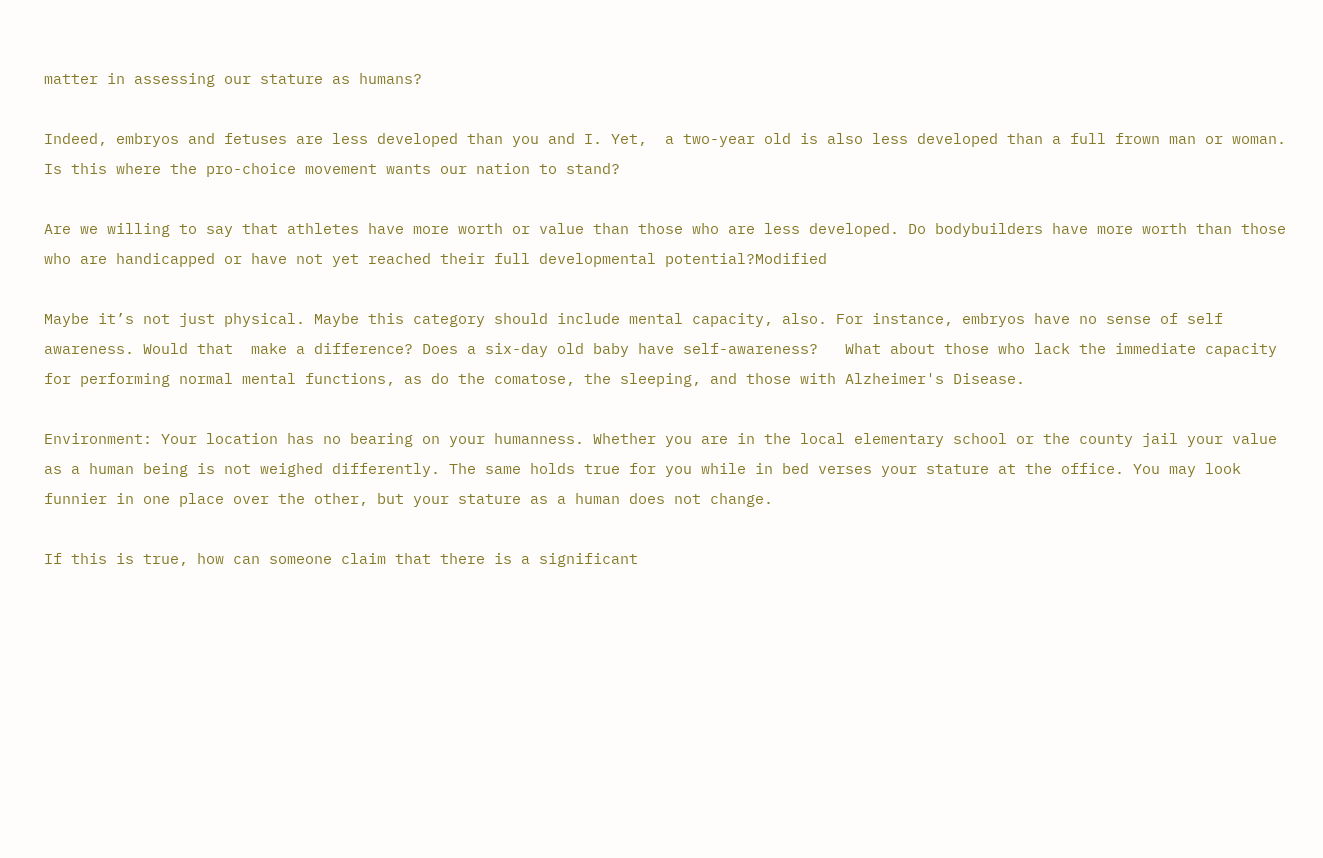matter in assessing our stature as humans?

Indeed, embryos and fetuses are less developed than you and I. Yet,  a two-year old is also less developed than a full frown man or woman. Is this where the pro-choice movement wants our nation to stand?

Are we willing to say that athletes have more worth or value than those who are less developed. Do bodybuilders have more worth than those who are handicapped or have not yet reached their full developmental potential?Modified

Maybe it’s not just physical. Maybe this category should include mental capacity, also. For instance, embryos have no sense of self awareness. Would that  make a difference? Does a six-day old baby have self-awareness?   What about those who lack the immediate capacity for performing normal mental functions, as do the comatose, the sleeping, and those with Alzheimer's Disease.

Environment: Your location has no bearing on your humanness. Whether you are in the local elementary school or the county jail your value as a human being is not weighed differently. The same holds true for you while in bed verses your stature at the office. You may look funnier in one place over the other, but your stature as a human does not change.

If this is true, how can someone claim that there is a significant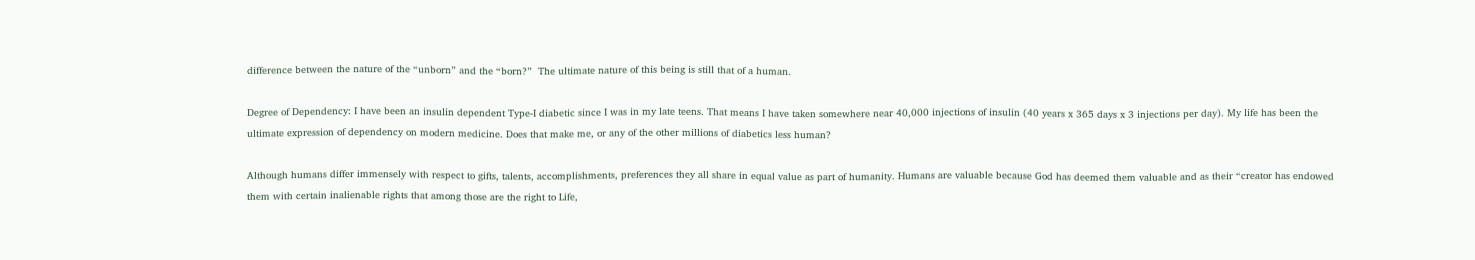difference between the nature of the “unborn” and the “born?”  The ultimate nature of this being is still that of a human.

Degree of Dependency: I have been an insulin dependent Type-I diabetic since I was in my late teens. That means I have taken somewhere near 40,000 injections of insulin (40 years x 365 days x 3 injections per day). My life has been the ultimate expression of dependency on modern medicine. Does that make me, or any of the other millions of diabetics less human?

Although humans differ immensely with respect to gifts, talents, accomplishments, preferences they all share in equal value as part of humanity. Humans are valuable because God has deemed them valuable and as their “creator has endowed them with certain inalienable rights that among those are the right to Life,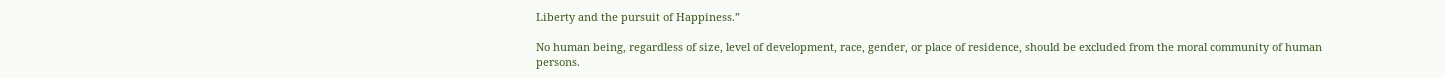Liberty and the pursuit of Happiness.”

No human being, regardless of size, level of development, race, gender, or place of residence, should be excluded from the moral community of human persons.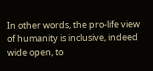In other words, the pro-life view of humanity is inclusive, indeed wide open, to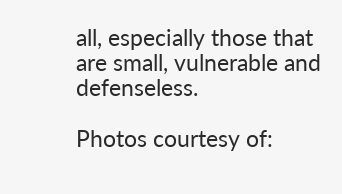all, especially those that are small, vulnerable and defenseless.

Photos courtesy of: